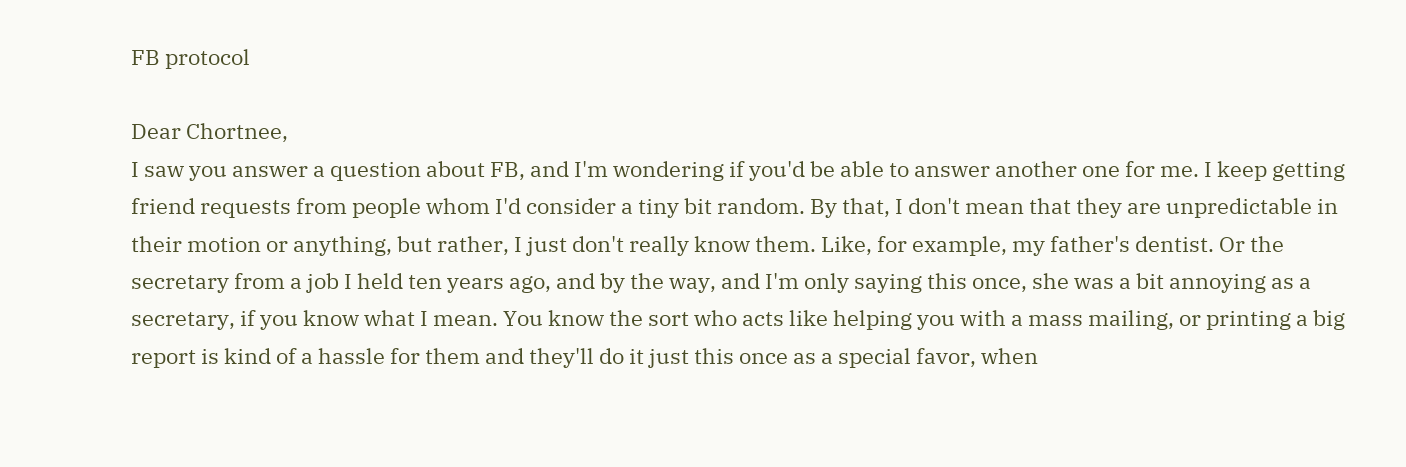FB protocol

Dear Chortnee,
I saw you answer a question about FB, and I'm wondering if you'd be able to answer another one for me. I keep getting friend requests from people whom I'd consider a tiny bit random. By that, I don't mean that they are unpredictable in their motion or anything, but rather, I just don't really know them. Like, for example, my father's dentist. Or the secretary from a job I held ten years ago, and by the way, and I'm only saying this once, she was a bit annoying as a secretary, if you know what I mean. You know the sort who acts like helping you with a mass mailing, or printing a big report is kind of a hassle for them and they'll do it just this once as a special favor, when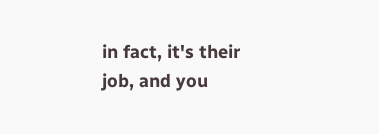in fact, it's their job, and you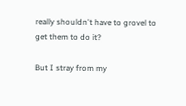really shouldn't have to grovel to get them to do it?

But I stray from my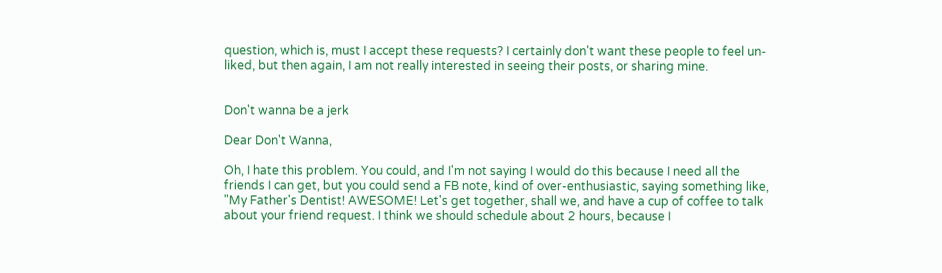question, which is, must I accept these requests? I certainly don't want these people to feel un-liked, but then again, I am not really interested in seeing their posts, or sharing mine.


Don't wanna be a jerk

Dear Don't Wanna,

Oh, I hate this problem. You could, and I'm not saying I would do this because I need all the friends I can get, but you could send a FB note, kind of over-enthusiastic, saying something like, "My Father's Dentist! AWESOME! Let's get together, shall we, and have a cup of coffee to talk about your friend request. I think we should schedule about 2 hours, because I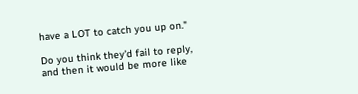have a LOT to catch you up on."

Do you think they'd fail to reply, and then it would be more like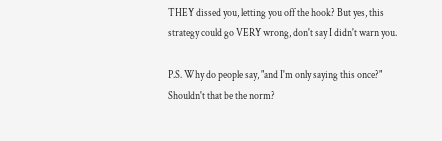THEY dissed you, letting you off the hook? But yes, this strategy could go VERY wrong, don't say I didn't warn you.

P.S. Why do people say, "and I'm only saying this once?" Shouldn't that be the norm?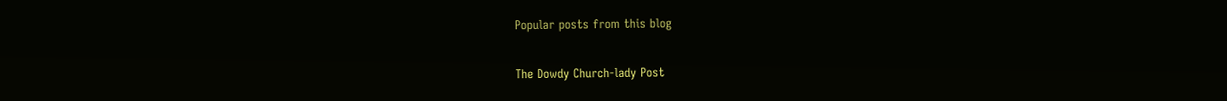Popular posts from this blog

The Dowdy Church-lady Post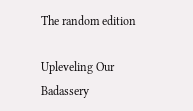The random edition

Upleveling Our Badassery